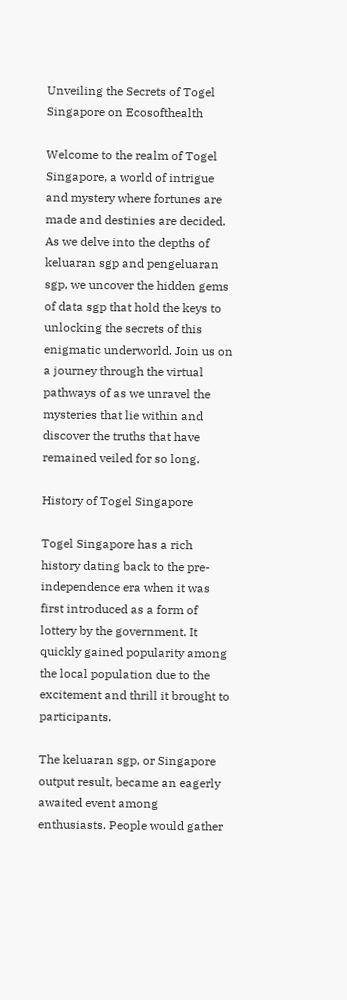Unveiling the Secrets of Togel Singapore on Ecosofthealth

Welcome to the realm of Togel Singapore, a world of intrigue and mystery where fortunes are made and destinies are decided. As we delve into the depths of keluaran sgp and pengeluaran sgp, we uncover the hidden gems of data sgp that hold the keys to unlocking the secrets of this enigmatic underworld. Join us on a journey through the virtual pathways of as we unravel the mysteries that lie within and discover the truths that have remained veiled for so long.

History of Togel Singapore

Togel Singapore has a rich history dating back to the pre-independence era when it was first introduced as a form of lottery by the government. It quickly gained popularity among the local population due to the excitement and thrill it brought to participants.

The keluaran sgp, or Singapore output result, became an eagerly awaited event among enthusiasts. People would gather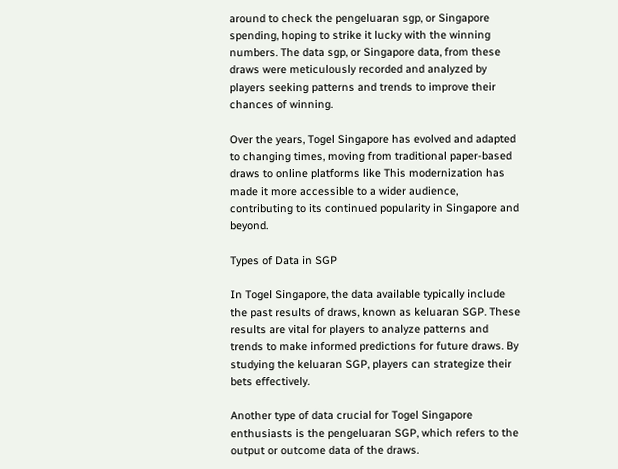around to check the pengeluaran sgp, or Singapore spending, hoping to strike it lucky with the winning numbers. The data sgp, or Singapore data, from these draws were meticulously recorded and analyzed by players seeking patterns and trends to improve their chances of winning.

Over the years, Togel Singapore has evolved and adapted to changing times, moving from traditional paper-based draws to online platforms like This modernization has made it more accessible to a wider audience, contributing to its continued popularity in Singapore and beyond.

Types of Data in SGP

In Togel Singapore, the data available typically include the past results of draws, known as keluaran SGP. These results are vital for players to analyze patterns and trends to make informed predictions for future draws. By studying the keluaran SGP, players can strategize their bets effectively.

Another type of data crucial for Togel Singapore enthusiasts is the pengeluaran SGP, which refers to the output or outcome data of the draws.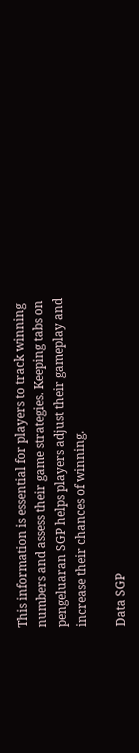This information is essential for players to track winning numbers and assess their game strategies. Keeping tabs on pengeluaran SGP helps players adjust their gameplay and increase their chances of winning.

Data SGP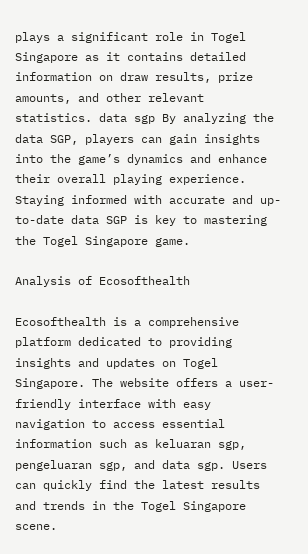plays a significant role in Togel Singapore as it contains detailed information on draw results, prize amounts, and other relevant statistics. data sgp By analyzing the data SGP, players can gain insights into the game’s dynamics and enhance their overall playing experience. Staying informed with accurate and up-to-date data SGP is key to mastering the Togel Singapore game.

Analysis of Ecosofthealth

Ecosofthealth is a comprehensive platform dedicated to providing insights and updates on Togel Singapore. The website offers a user-friendly interface with easy navigation to access essential information such as keluaran sgp, pengeluaran sgp, and data sgp. Users can quickly find the latest results and trends in the Togel Singapore scene.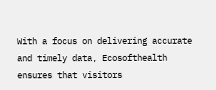With a focus on delivering accurate and timely data, Ecosofthealth ensures that visitors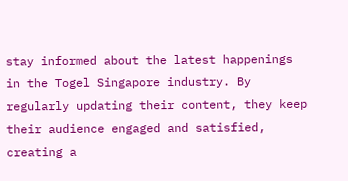stay informed about the latest happenings in the Togel Singapore industry. By regularly updating their content, they keep their audience engaged and satisfied, creating a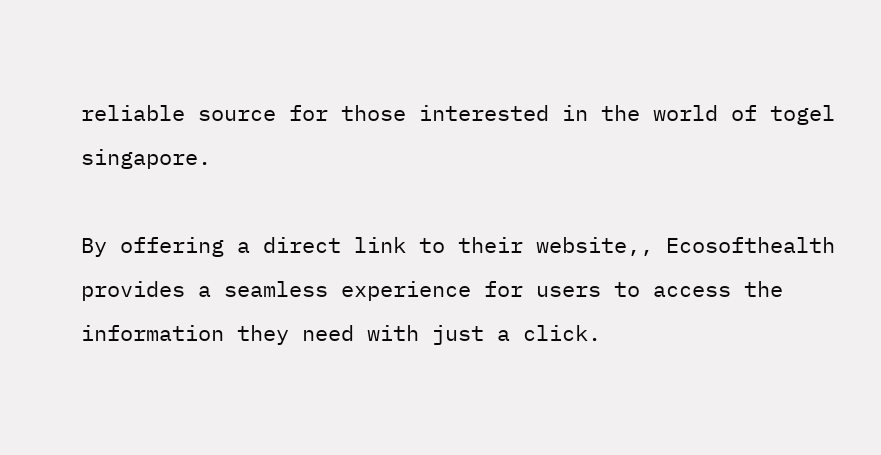reliable source for those interested in the world of togel singapore.

By offering a direct link to their website,, Ecosofthealth provides a seamless experience for users to access the information they need with just a click.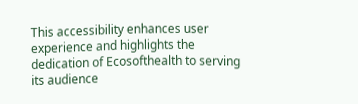This accessibility enhances user experience and highlights the dedication of Ecosofthealth to serving its audience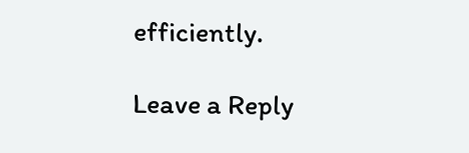efficiently.

Leave a Reply